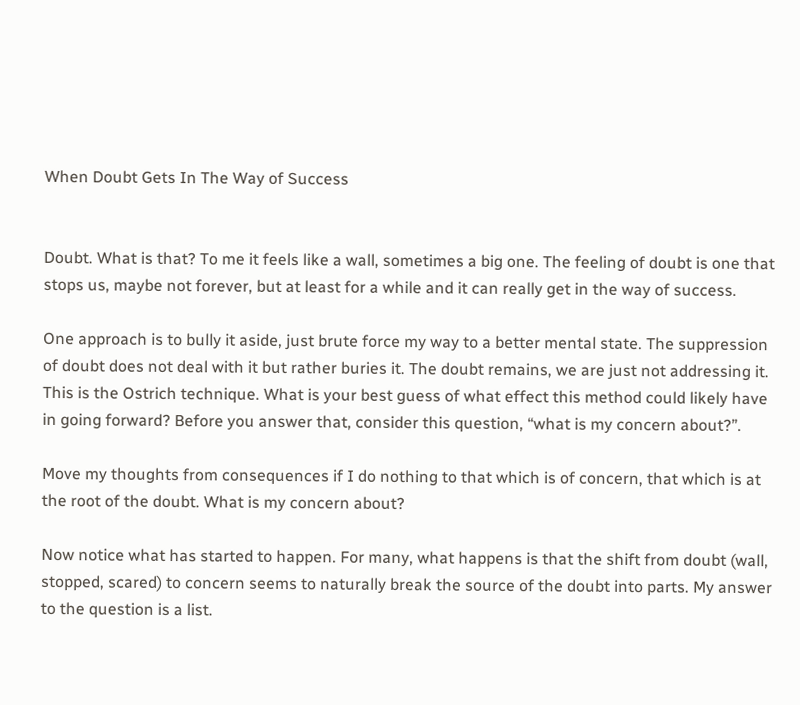When Doubt Gets In The Way of Success


Doubt. What is that? To me it feels like a wall, sometimes a big one. The feeling of doubt is one that stops us, maybe not forever, but at least for a while and it can really get in the way of success.

One approach is to bully it aside, just brute force my way to a better mental state. The suppression of doubt does not deal with it but rather buries it. The doubt remains, we are just not addressing it. This is the Ostrich technique. What is your best guess of what effect this method could likely have in going forward? Before you answer that, consider this question, “what is my concern about?”.

Move my thoughts from consequences if I do nothing to that which is of concern, that which is at the root of the doubt. What is my concern about?

Now notice what has started to happen. For many, what happens is that the shift from doubt (wall, stopped, scared) to concern seems to naturally break the source of the doubt into parts. My answer to the question is a list.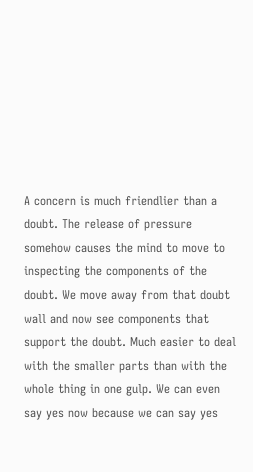A concern is much friendlier than a doubt. The release of pressure somehow causes the mind to move to inspecting the components of the doubt. We move away from that doubt wall and now see components that support the doubt. Much easier to deal with the smaller parts than with the whole thing in one gulp. We can even say yes now because we can say yes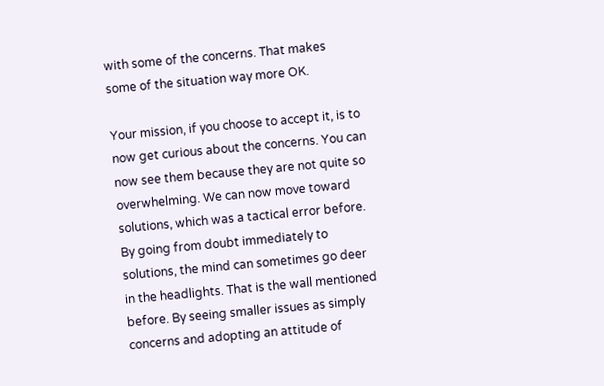with some of the concerns. That makes some of the situation way more OK.

Your mission, if you choose to accept it, is to now get curious about the concerns. You can now see them because they are not quite so overwhelming. We can now move toward solutions, which was a tactical error before. By going from doubt immediately to solutions, the mind can sometimes go deer in the headlights. That is the wall mentioned before. By seeing smaller issues as simply concerns and adopting an attitude of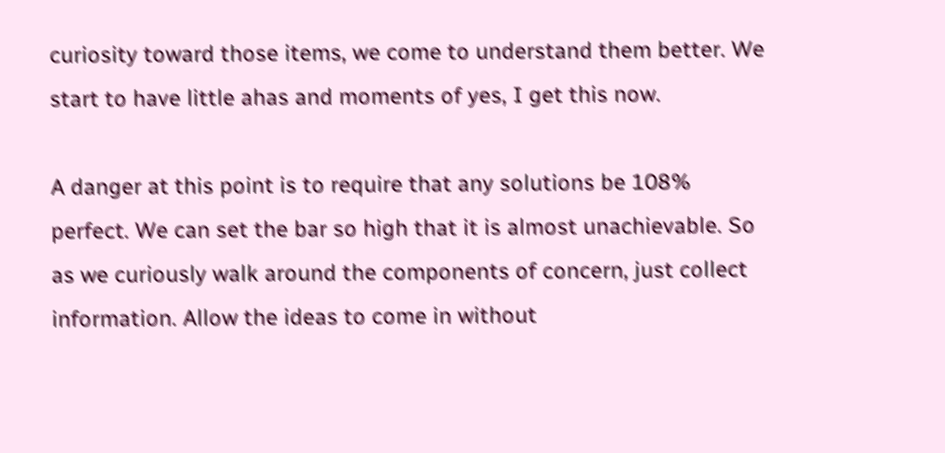curiosity toward those items, we come to understand them better. We start to have little ahas and moments of yes, I get this now.

A danger at this point is to require that any solutions be 108% perfect. We can set the bar so high that it is almost unachievable. So as we curiously walk around the components of concern, just collect information. Allow the ideas to come in without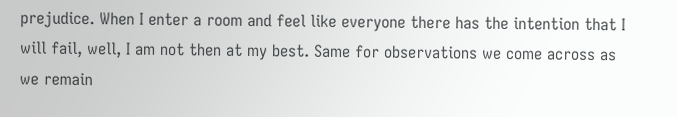prejudice. When I enter a room and feel like everyone there has the intention that I will fail, well, I am not then at my best. Same for observations we come across as we remain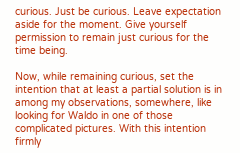curious. Just be curious. Leave expectation aside for the moment. Give yourself permission to remain just curious for the time being.

Now, while remaining curious, set the intention that at least a partial solution is in among my observations, somewhere, like looking for Waldo in one of those complicated pictures. With this intention firmly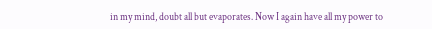in my mind, doubt all but evaporates. Now I again have all my power to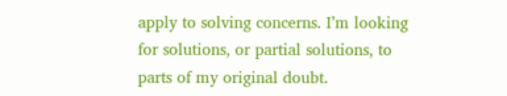apply to solving concerns. I’m looking for solutions, or partial solutions, to parts of my original doubt.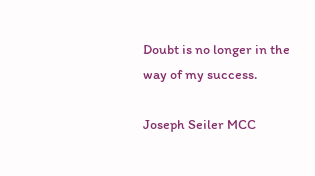Doubt is no longer in the way of my success.

Joseph Seiler MCC